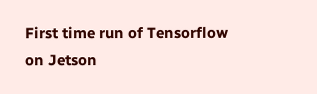First time run of Tensorflow on Jetson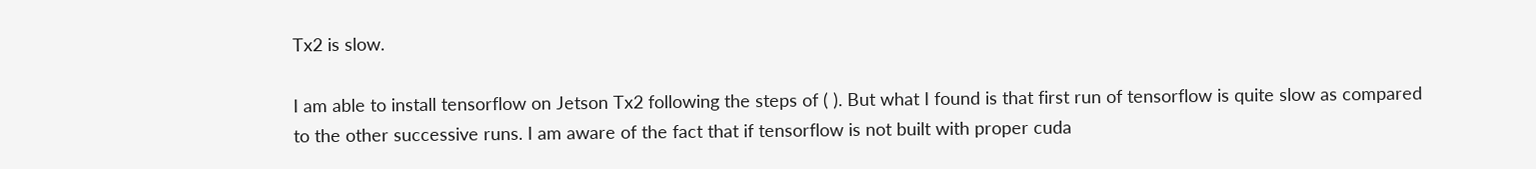Tx2 is slow.

I am able to install tensorflow on Jetson Tx2 following the steps of ( ). But what I found is that first run of tensorflow is quite slow as compared to the other successive runs. I am aware of the fact that if tensorflow is not built with proper cuda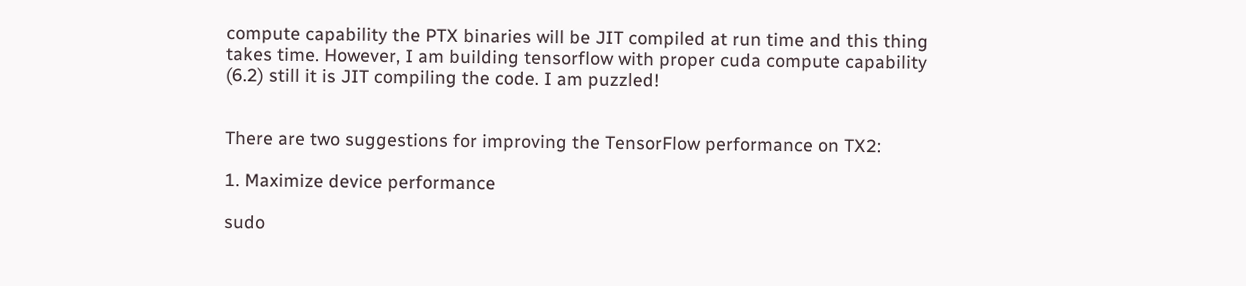compute capability the PTX binaries will be JIT compiled at run time and this thing takes time. However, I am building tensorflow with proper cuda compute capability (6.2) still it is JIT compiling the code. I am puzzled!


There are two suggestions for improving the TensorFlow performance on TX2:

1. Maximize device performance

sudo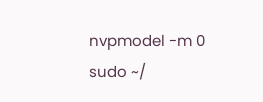nvpmodel -m 0
sudo ~/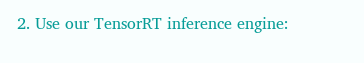2. Use our TensorRT inference engine: